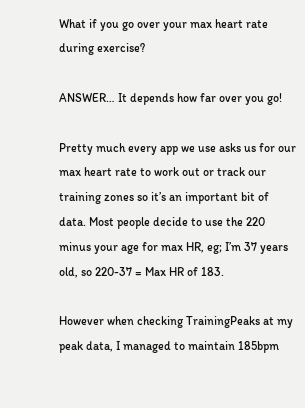What if you go over your max heart rate during exercise?

ANSWER… It depends how far over you go!

Pretty much every app we use asks us for our max heart rate to work out or track our training zones so it’s an important bit of data. Most people decide to use the 220 minus your age for max HR, eg; I’m 37 years old, so 220-37 = Max HR of 183.

However when checking TrainingPeaks at my peak data, I managed to maintain 185bpm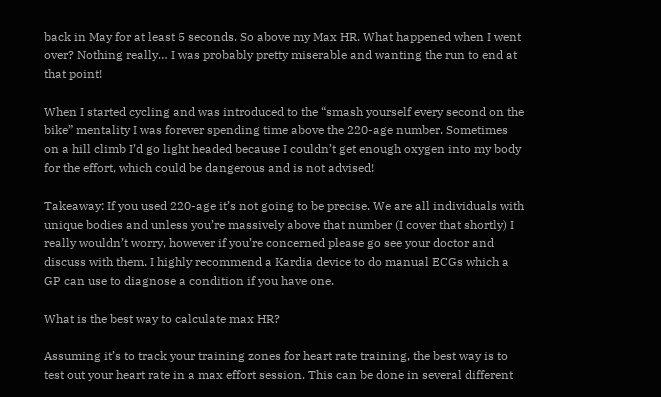back in May for at least 5 seconds. So above my Max HR. What happened when I went over? Nothing really… I was probably pretty miserable and wanting the run to end at that point!

When I started cycling and was introduced to the “smash yourself every second on the bike” mentality I was forever spending time above the 220-age number. Sometimes on a hill climb I’d go light headed because I couldn’t get enough oxygen into my body for the effort, which could be dangerous and is not advised!

Takeaway: If you used 220-age it’s not going to be precise. We are all individuals with unique bodies and unless you’re massively above that number (I cover that shortly) I really wouldn’t worry, however if you’re concerned please go see your doctor and discuss with them. I highly recommend a Kardia device to do manual ECGs which a GP can use to diagnose a condition if you have one.

What is the best way to calculate max HR?

Assuming it’s to track your training zones for heart rate training, the best way is to test out your heart rate in a max effort session. This can be done in several different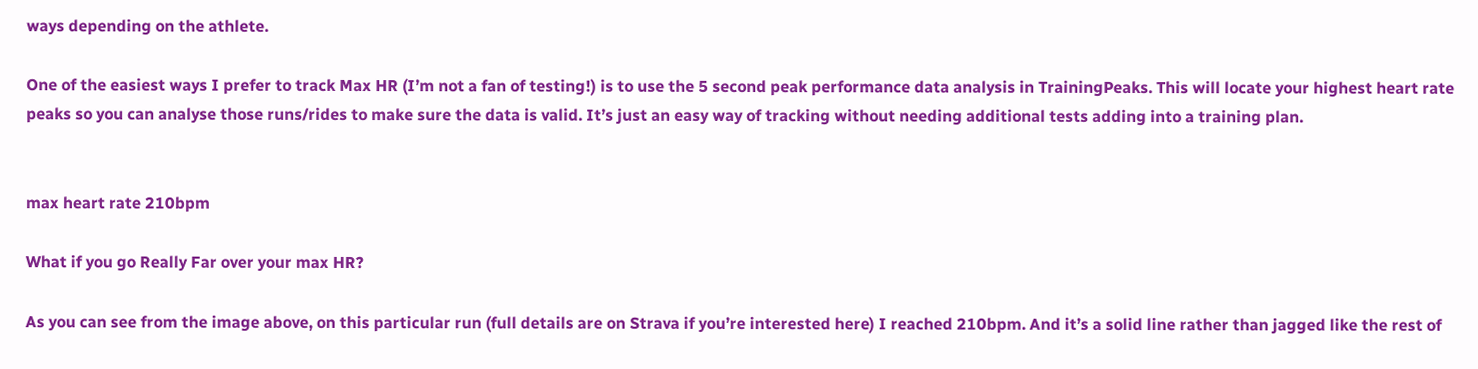ways depending on the athlete.

One of the easiest ways I prefer to track Max HR (I’m not a fan of testing!) is to use the 5 second peak performance data analysis in TrainingPeaks. This will locate your highest heart rate peaks so you can analyse those runs/rides to make sure the data is valid. It’s just an easy way of tracking without needing additional tests adding into a training plan.


max heart rate 210bpm

What if you go Really Far over your max HR?

As you can see from the image above, on this particular run (full details are on Strava if you’re interested here) I reached 210bpm. And it’s a solid line rather than jagged like the rest of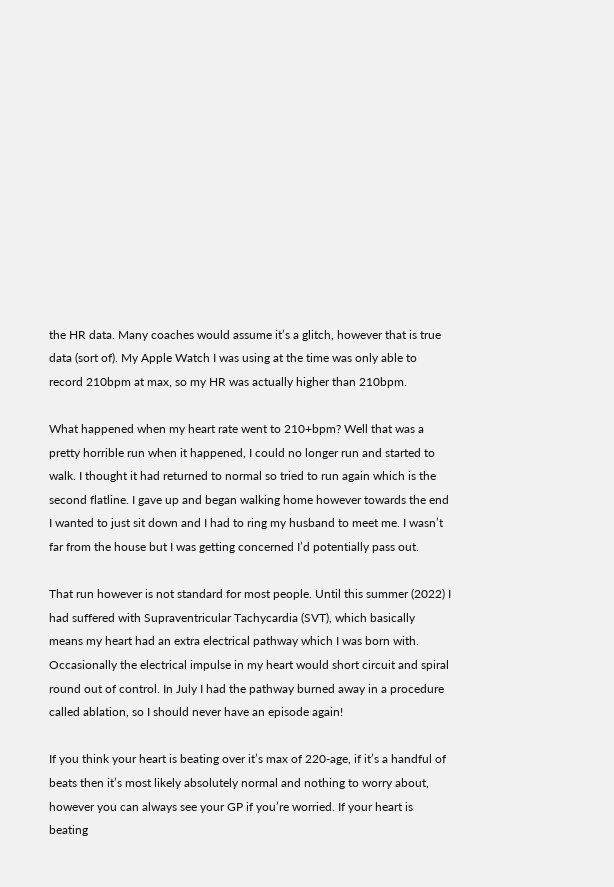the HR data. Many coaches would assume it’s a glitch, however that is true data (sort of). My Apple Watch I was using at the time was only able to record 210bpm at max, so my HR was actually higher than 210bpm.

What happened when my heart rate went to 210+bpm? Well that was a pretty horrible run when it happened, I could no longer run and started to walk. I thought it had returned to normal so tried to run again which is the second flatline. I gave up and began walking home however towards the end I wanted to just sit down and I had to ring my husband to meet me. I wasn’t far from the house but I was getting concerned I’d potentially pass out.

That run however is not standard for most people. Until this summer (2022) I had suffered with Supraventricular Tachycardia (SVT), which basically means my heart had an extra electrical pathway which I was born with. Occasionally the electrical impulse in my heart would short circuit and spiral round out of control. In July I had the pathway burned away in a procedure called ablation, so I should never have an episode again!

If you think your heart is beating over it’s max of 220-age, if it’s a handful of beats then it’s most likely absolutely normal and nothing to worry about, however you can always see your GP if you’re worried. If your heart is beating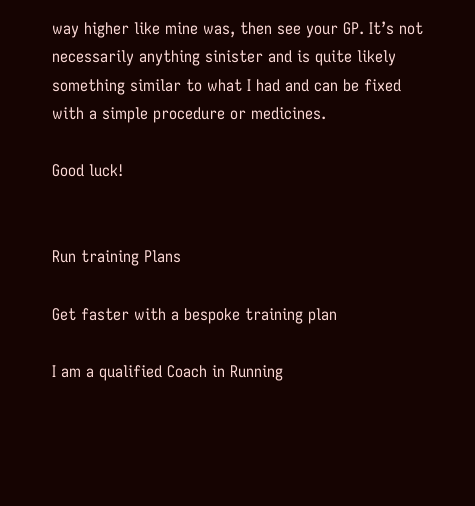way higher like mine was, then see your GP. It’s not necessarily anything sinister and is quite likely something similar to what I had and can be fixed with a simple procedure or medicines.

Good luck!


Run training Plans

Get faster with a bespoke training plan

I am a qualified Coach in Running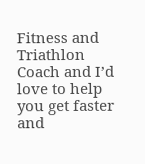Fitness and Triathlon Coach and I’d love to help you get faster and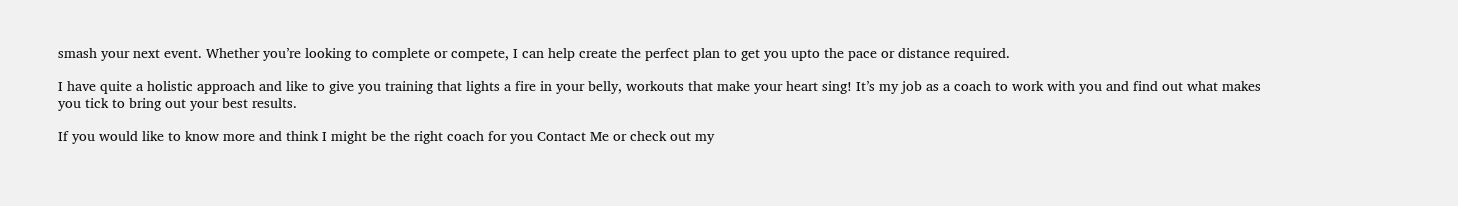smash your next event. Whether you’re looking to complete or compete, I can help create the perfect plan to get you upto the pace or distance required.

I have quite a holistic approach and like to give you training that lights a fire in your belly, workouts that make your heart sing! It’s my job as a coach to work with you and find out what makes you tick to bring out your best results.

If you would like to know more and think I might be the right coach for you Contact Me or check out my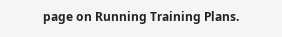page on Running Training Plans.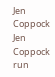Jen Coppock
Jen Coppock
run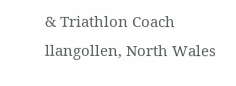& Triathlon Coach
llangollen, North Wales